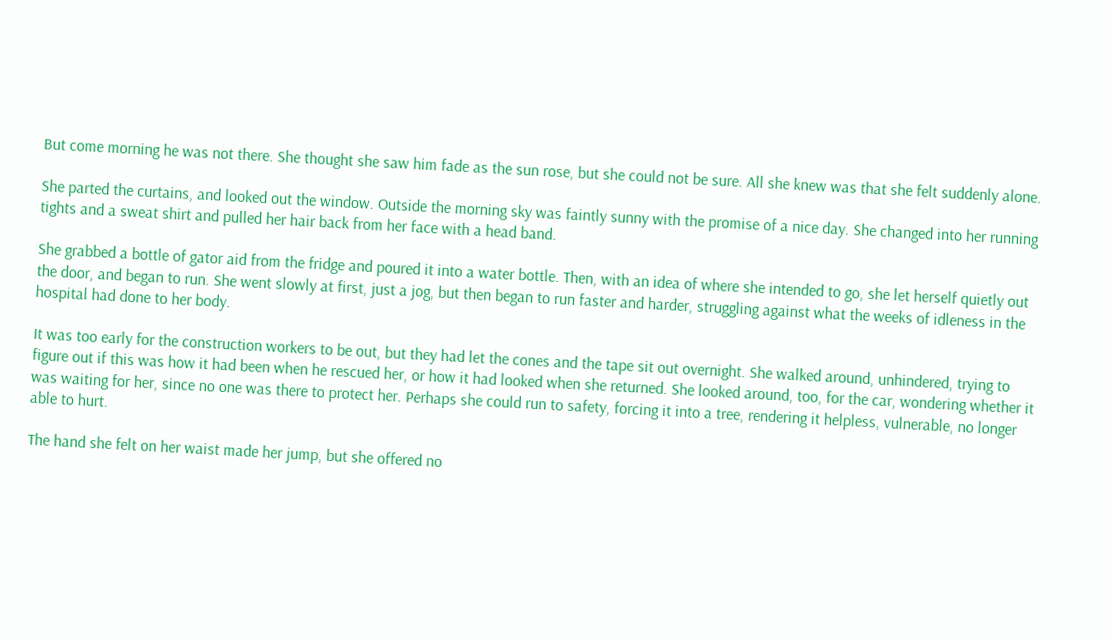But come morning he was not there. She thought she saw him fade as the sun rose, but she could not be sure. All she knew was that she felt suddenly alone.

She parted the curtains, and looked out the window. Outside the morning sky was faintly sunny with the promise of a nice day. She changed into her running tights and a sweat shirt and pulled her hair back from her face with a head band.

She grabbed a bottle of gator aid from the fridge and poured it into a water bottle. Then, with an idea of where she intended to go, she let herself quietly out the door, and began to run. She went slowly at first, just a jog, but then began to run faster and harder, struggling against what the weeks of idleness in the hospital had done to her body.

It was too early for the construction workers to be out, but they had let the cones and the tape sit out overnight. She walked around, unhindered, trying to figure out if this was how it had been when he rescued her, or how it had looked when she returned. She looked around, too, for the car, wondering whether it was waiting for her, since no one was there to protect her. Perhaps she could run to safety, forcing it into a tree, rendering it helpless, vulnerable, no longer able to hurt.

The hand she felt on her waist made her jump, but she offered no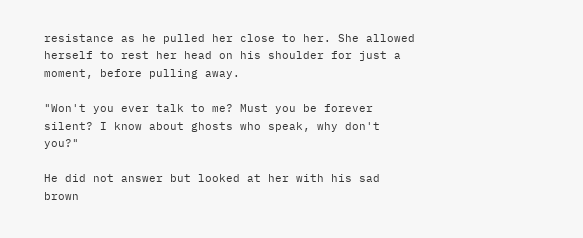resistance as he pulled her close to her. She allowed herself to rest her head on his shoulder for just a moment, before pulling away.

"Won't you ever talk to me? Must you be forever silent? I know about ghosts who speak, why don't you?"

He did not answer but looked at her with his sad brown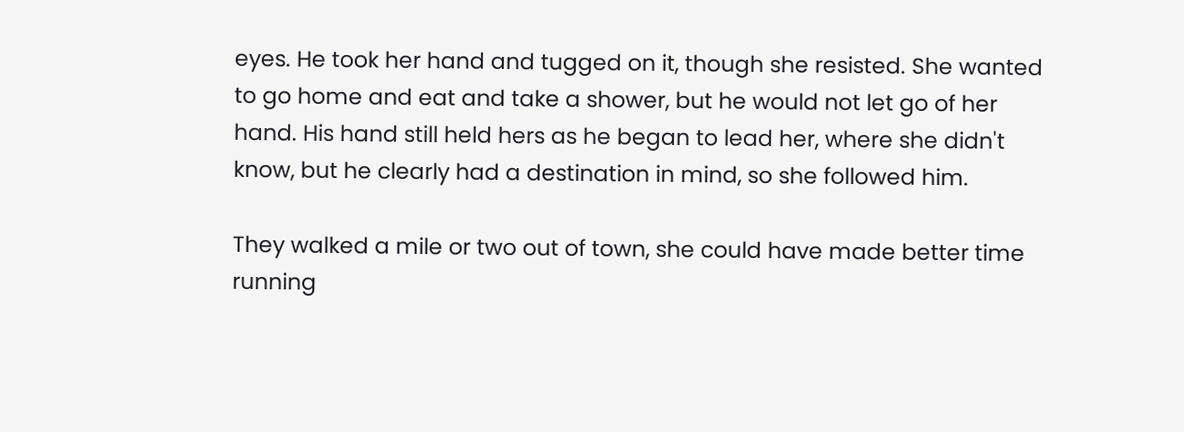eyes. He took her hand and tugged on it, though she resisted. She wanted to go home and eat and take a shower, but he would not let go of her hand. His hand still held hers as he began to lead her, where she didn't know, but he clearly had a destination in mind, so she followed him.

They walked a mile or two out of town, she could have made better time running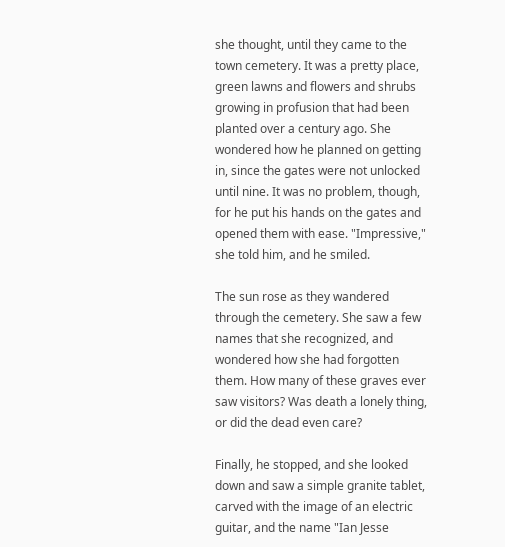she thought, until they came to the town cemetery. It was a pretty place, green lawns and flowers and shrubs growing in profusion that had been planted over a century ago. She wondered how he planned on getting in, since the gates were not unlocked until nine. It was no problem, though, for he put his hands on the gates and opened them with ease. "Impressive," she told him, and he smiled.

The sun rose as they wandered through the cemetery. She saw a few names that she recognized, and wondered how she had forgotten them. How many of these graves ever saw visitors? Was death a lonely thing, or did the dead even care?

Finally, he stopped, and she looked down and saw a simple granite tablet, carved with the image of an electric guitar, and the name "Ian Jesse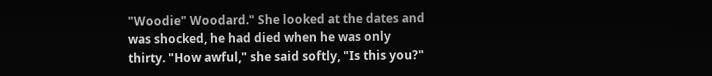"Woodie" Woodard." She looked at the dates and was shocked, he had died when he was only thirty. "How awful," she said softly, "Is this you?"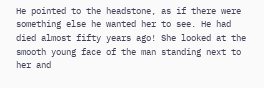He pointed to the headstone, as if there were something else he wanted her to see. He had died almost fifty years ago! She looked at the smooth young face of the man standing next to her and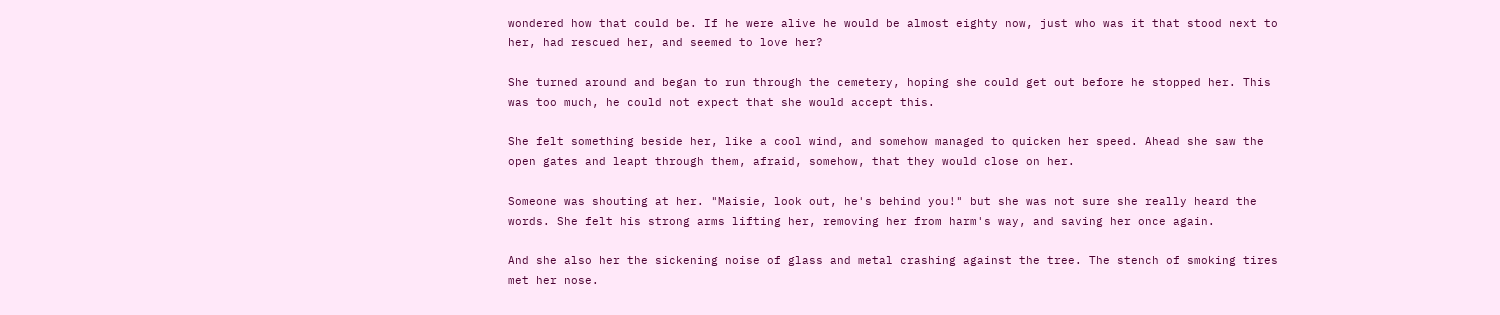wondered how that could be. If he were alive he would be almost eighty now, just who was it that stood next to her, had rescued her, and seemed to love her?

She turned around and began to run through the cemetery, hoping she could get out before he stopped her. This was too much, he could not expect that she would accept this.

She felt something beside her, like a cool wind, and somehow managed to quicken her speed. Ahead she saw the open gates and leapt through them, afraid, somehow, that they would close on her.

Someone was shouting at her. "Maisie, look out, he's behind you!" but she was not sure she really heard the words. She felt his strong arms lifting her, removing her from harm's way, and saving her once again.

And she also her the sickening noise of glass and metal crashing against the tree. The stench of smoking tires met her nose.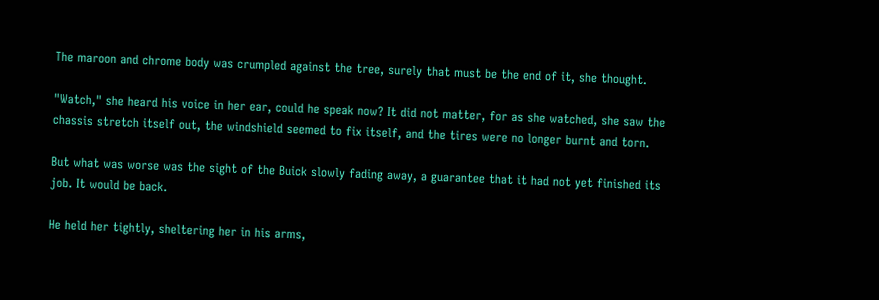The maroon and chrome body was crumpled against the tree, surely that must be the end of it, she thought.

"Watch," she heard his voice in her ear, could he speak now? It did not matter, for as she watched, she saw the chassis stretch itself out, the windshield seemed to fix itself, and the tires were no longer burnt and torn.

But what was worse was the sight of the Buick slowly fading away, a guarantee that it had not yet finished its job. It would be back.

He held her tightly, sheltering her in his arms,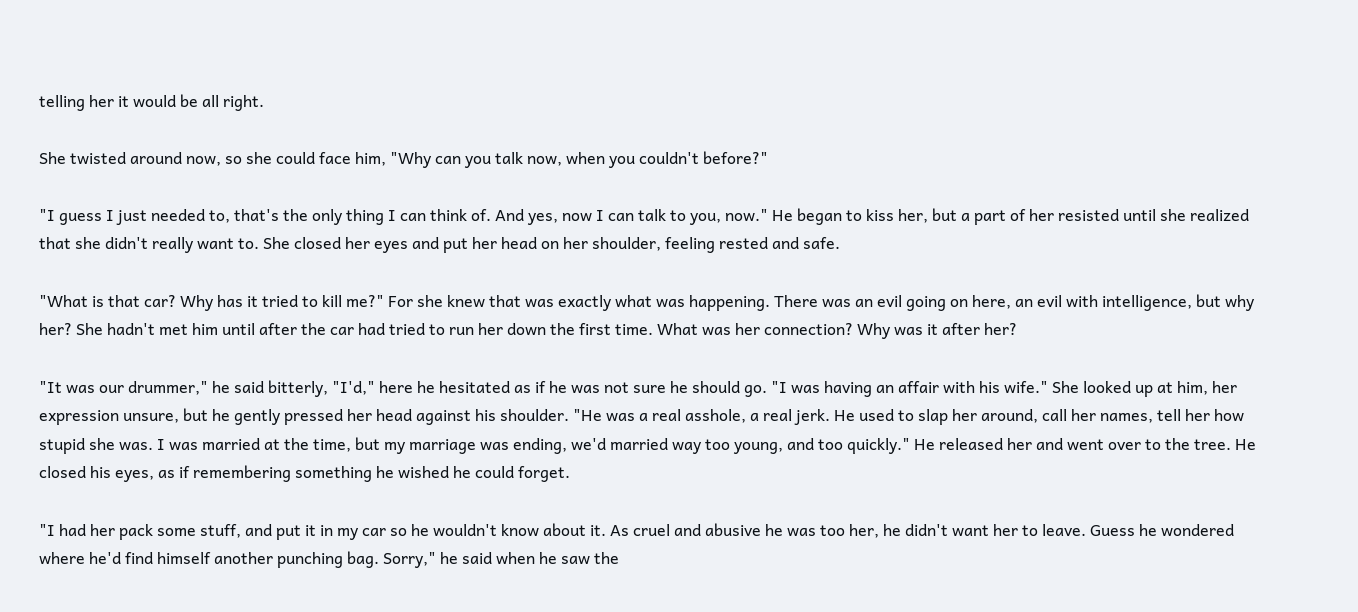telling her it would be all right.

She twisted around now, so she could face him, "Why can you talk now, when you couldn't before?"

"I guess I just needed to, that's the only thing I can think of. And yes, now I can talk to you, now." He began to kiss her, but a part of her resisted until she realized that she didn't really want to. She closed her eyes and put her head on her shoulder, feeling rested and safe.

"What is that car? Why has it tried to kill me?" For she knew that was exactly what was happening. There was an evil going on here, an evil with intelligence, but why her? She hadn't met him until after the car had tried to run her down the first time. What was her connection? Why was it after her?

"It was our drummer," he said bitterly, "I'd," here he hesitated as if he was not sure he should go. "I was having an affair with his wife." She looked up at him, her expression unsure, but he gently pressed her head against his shoulder. "He was a real asshole, a real jerk. He used to slap her around, call her names, tell her how stupid she was. I was married at the time, but my marriage was ending, we'd married way too young, and too quickly." He released her and went over to the tree. He closed his eyes, as if remembering something he wished he could forget.

"I had her pack some stuff, and put it in my car so he wouldn't know about it. As cruel and abusive he was too her, he didn't want her to leave. Guess he wondered where he'd find himself another punching bag. Sorry," he said when he saw the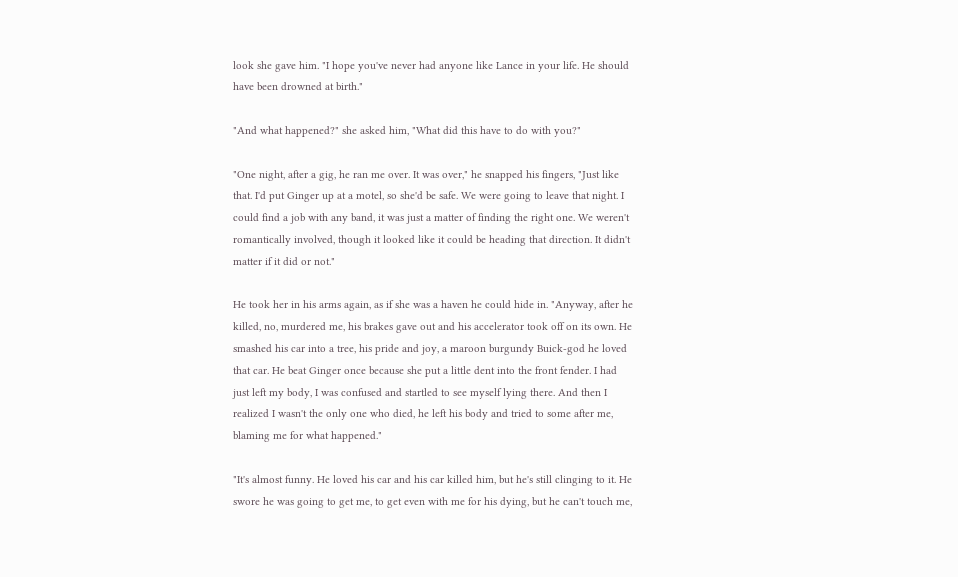look she gave him. "I hope you've never had anyone like Lance in your life. He should have been drowned at birth."

"And what happened?" she asked him, "What did this have to do with you?"

"One night, after a gig, he ran me over. It was over," he snapped his fingers, "Just like that. I'd put Ginger up at a motel, so she'd be safe. We were going to leave that night. I could find a job with any band, it was just a matter of finding the right one. We weren't romantically involved, though it looked like it could be heading that direction. It didn't matter if it did or not."

He took her in his arms again, as if she was a haven he could hide in. "Anyway, after he killed, no, murdered me, his brakes gave out and his accelerator took off on its own. He smashed his car into a tree, his pride and joy, a maroon burgundy Buick-god he loved that car. He beat Ginger once because she put a little dent into the front fender. I had just left my body, I was confused and startled to see myself lying there. And then I realized I wasn't the only one who died, he left his body and tried to some after me, blaming me for what happened."

"It's almost funny. He loved his car and his car killed him, but he's still clinging to it. He swore he was going to get me, to get even with me for his dying, but he can't touch me,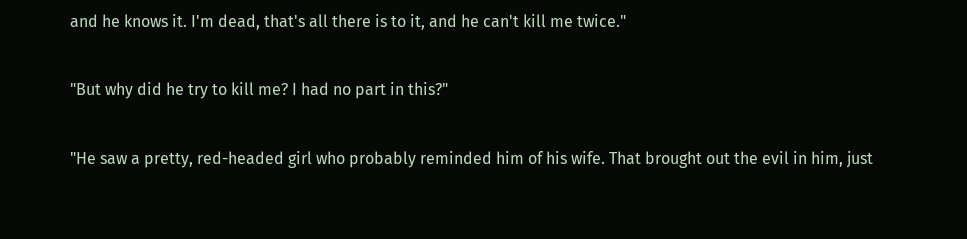and he knows it. I'm dead, that's all there is to it, and he can't kill me twice."

"But why did he try to kill me? I had no part in this?"

"He saw a pretty, red-headed girl who probably reminded him of his wife. That brought out the evil in him, just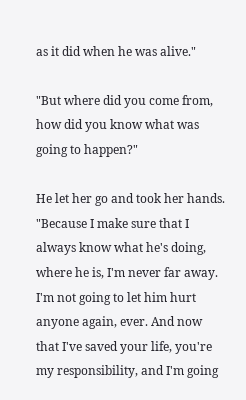as it did when he was alive."

"But where did you come from, how did you know what was going to happen?"

He let her go and took her hands. "Because I make sure that I always know what he's doing, where he is, I'm never far away. I'm not going to let him hurt anyone again, ever. And now that I've saved your life, you're my responsibility, and I'm going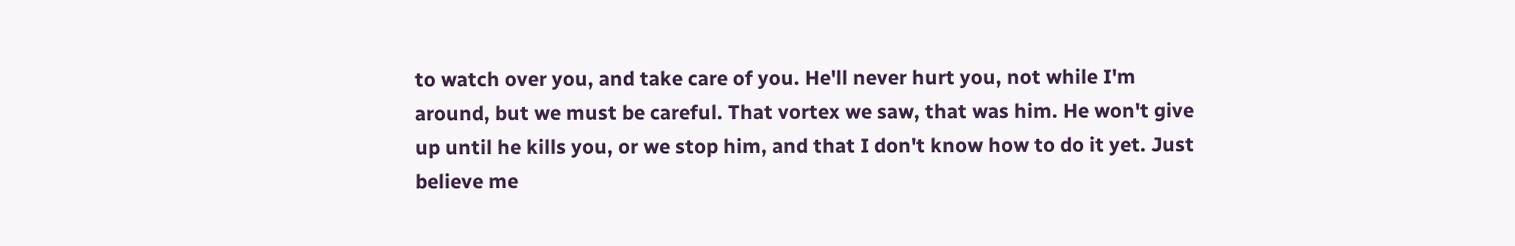to watch over you, and take care of you. He'll never hurt you, not while I'm around, but we must be careful. That vortex we saw, that was him. He won't give up until he kills you, or we stop him, and that I don't know how to do it yet. Just believe me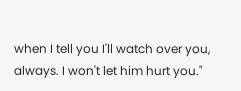when I tell you I'll watch over you, always. I won't let him hurt you."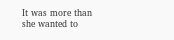It was more than she wanted to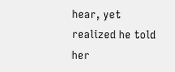hear, yet realized he told her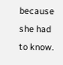because she had to know.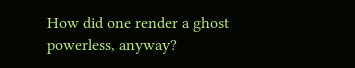How did one render a ghost powerless, anyway?